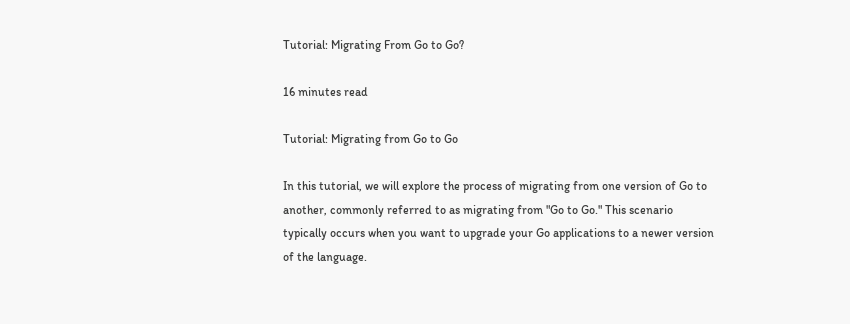Tutorial: Migrating From Go to Go?

16 minutes read

Tutorial: Migrating from Go to Go

In this tutorial, we will explore the process of migrating from one version of Go to another, commonly referred to as migrating from "Go to Go." This scenario typically occurs when you want to upgrade your Go applications to a newer version of the language.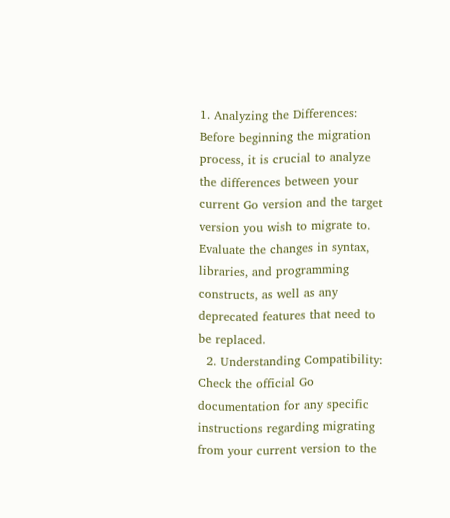1. Analyzing the Differences: Before beginning the migration process, it is crucial to analyze the differences between your current Go version and the target version you wish to migrate to. Evaluate the changes in syntax, libraries, and programming constructs, as well as any deprecated features that need to be replaced.
  2. Understanding Compatibility: Check the official Go documentation for any specific instructions regarding migrating from your current version to the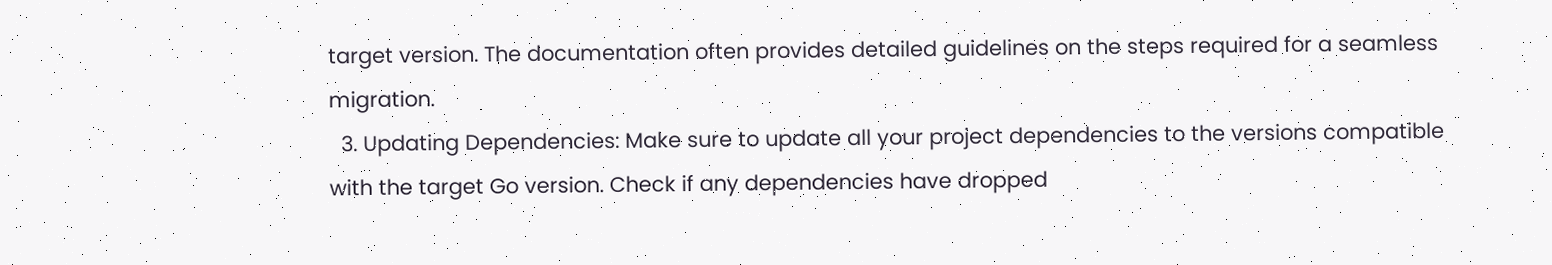target version. The documentation often provides detailed guidelines on the steps required for a seamless migration.
  3. Updating Dependencies: Make sure to update all your project dependencies to the versions compatible with the target Go version. Check if any dependencies have dropped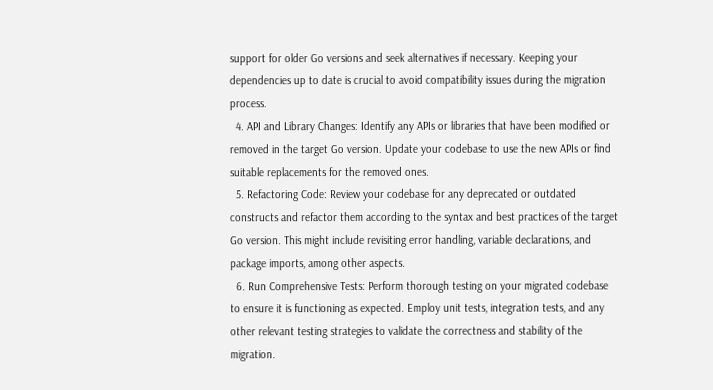support for older Go versions and seek alternatives if necessary. Keeping your dependencies up to date is crucial to avoid compatibility issues during the migration process.
  4. API and Library Changes: Identify any APIs or libraries that have been modified or removed in the target Go version. Update your codebase to use the new APIs or find suitable replacements for the removed ones.
  5. Refactoring Code: Review your codebase for any deprecated or outdated constructs and refactor them according to the syntax and best practices of the target Go version. This might include revisiting error handling, variable declarations, and package imports, among other aspects.
  6. Run Comprehensive Tests: Perform thorough testing on your migrated codebase to ensure it is functioning as expected. Employ unit tests, integration tests, and any other relevant testing strategies to validate the correctness and stability of the migration.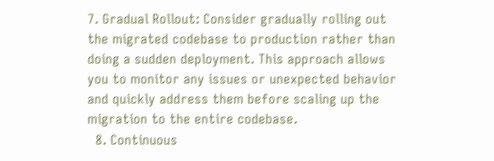7. Gradual Rollout: Consider gradually rolling out the migrated codebase to production rather than doing a sudden deployment. This approach allows you to monitor any issues or unexpected behavior and quickly address them before scaling up the migration to the entire codebase.
  8. Continuous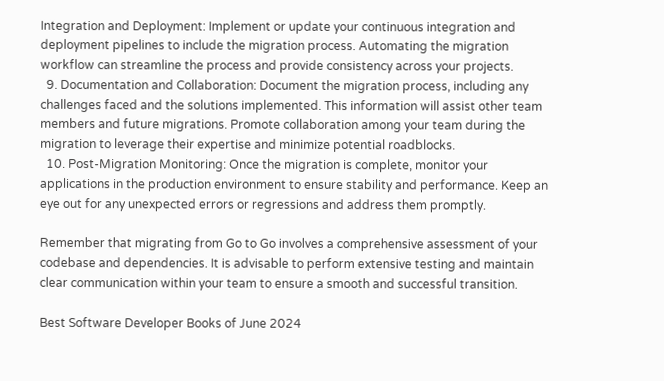Integration and Deployment: Implement or update your continuous integration and deployment pipelines to include the migration process. Automating the migration workflow can streamline the process and provide consistency across your projects.
  9. Documentation and Collaboration: Document the migration process, including any challenges faced and the solutions implemented. This information will assist other team members and future migrations. Promote collaboration among your team during the migration to leverage their expertise and minimize potential roadblocks.
  10. Post-Migration Monitoring: Once the migration is complete, monitor your applications in the production environment to ensure stability and performance. Keep an eye out for any unexpected errors or regressions and address them promptly.

Remember that migrating from Go to Go involves a comprehensive assessment of your codebase and dependencies. It is advisable to perform extensive testing and maintain clear communication within your team to ensure a smooth and successful transition.

Best Software Developer Books of June 2024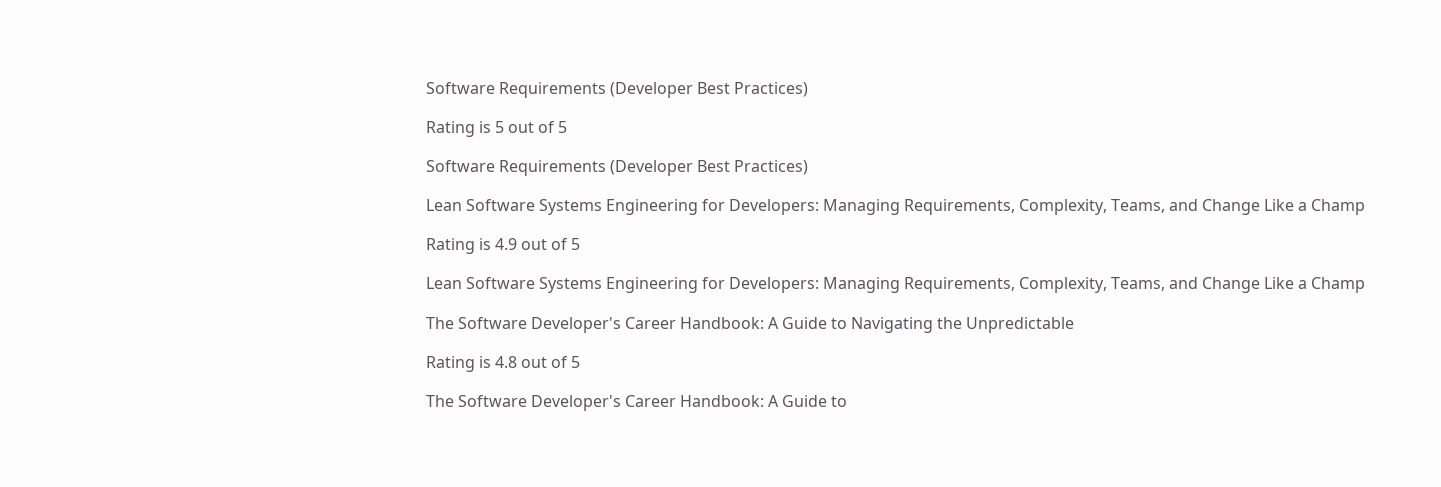Software Requirements (Developer Best Practices)

Rating is 5 out of 5

Software Requirements (Developer Best Practices)

Lean Software Systems Engineering for Developers: Managing Requirements, Complexity, Teams, and Change Like a Champ

Rating is 4.9 out of 5

Lean Software Systems Engineering for Developers: Managing Requirements, Complexity, Teams, and Change Like a Champ

The Software Developer's Career Handbook: A Guide to Navigating the Unpredictable

Rating is 4.8 out of 5

The Software Developer's Career Handbook: A Guide to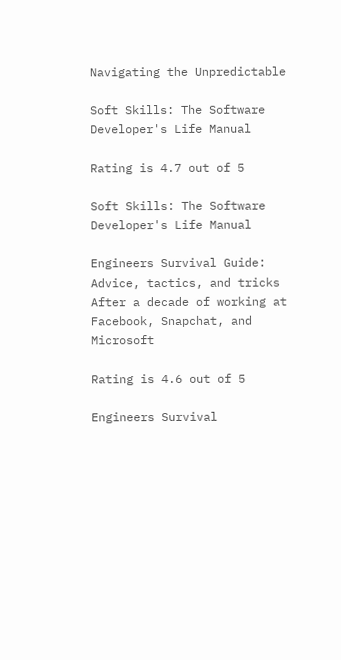Navigating the Unpredictable

Soft Skills: The Software Developer's Life Manual

Rating is 4.7 out of 5

Soft Skills: The Software Developer's Life Manual

Engineers Survival Guide: Advice, tactics, and tricks After a decade of working at Facebook, Snapchat, and Microsoft

Rating is 4.6 out of 5

Engineers Survival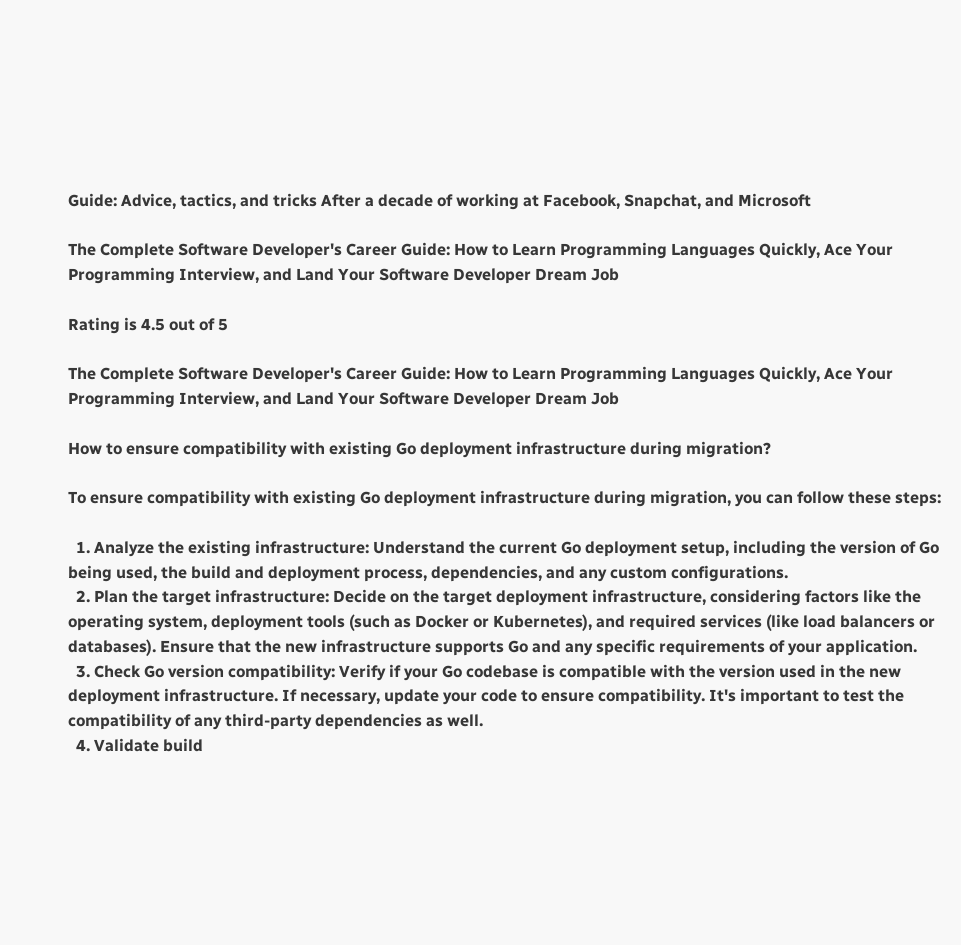Guide: Advice, tactics, and tricks After a decade of working at Facebook, Snapchat, and Microsoft

The Complete Software Developer's Career Guide: How to Learn Programming Languages Quickly, Ace Your Programming Interview, and Land Your Software Developer Dream Job

Rating is 4.5 out of 5

The Complete Software Developer's Career Guide: How to Learn Programming Languages Quickly, Ace Your Programming Interview, and Land Your Software Developer Dream Job

How to ensure compatibility with existing Go deployment infrastructure during migration?

To ensure compatibility with existing Go deployment infrastructure during migration, you can follow these steps:

  1. Analyze the existing infrastructure: Understand the current Go deployment setup, including the version of Go being used, the build and deployment process, dependencies, and any custom configurations.
  2. Plan the target infrastructure: Decide on the target deployment infrastructure, considering factors like the operating system, deployment tools (such as Docker or Kubernetes), and required services (like load balancers or databases). Ensure that the new infrastructure supports Go and any specific requirements of your application.
  3. Check Go version compatibility: Verify if your Go codebase is compatible with the version used in the new deployment infrastructure. If necessary, update your code to ensure compatibility. It's important to test the compatibility of any third-party dependencies as well.
  4. Validate build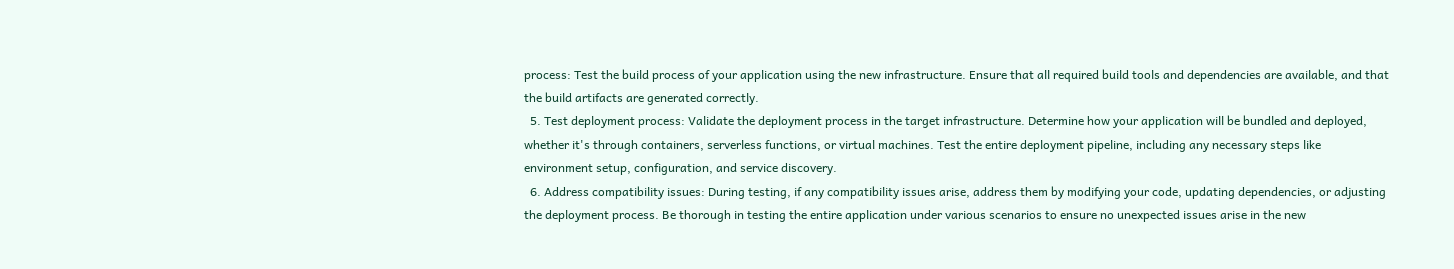process: Test the build process of your application using the new infrastructure. Ensure that all required build tools and dependencies are available, and that the build artifacts are generated correctly.
  5. Test deployment process: Validate the deployment process in the target infrastructure. Determine how your application will be bundled and deployed, whether it's through containers, serverless functions, or virtual machines. Test the entire deployment pipeline, including any necessary steps like environment setup, configuration, and service discovery.
  6. Address compatibility issues: During testing, if any compatibility issues arise, address them by modifying your code, updating dependencies, or adjusting the deployment process. Be thorough in testing the entire application under various scenarios to ensure no unexpected issues arise in the new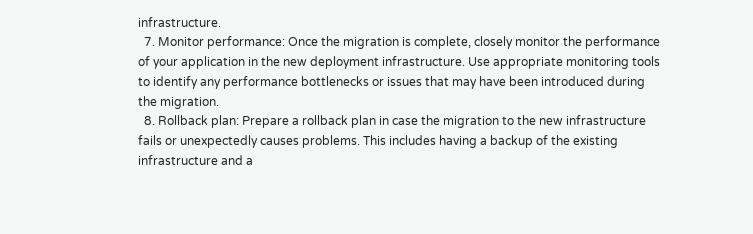infrastructure.
  7. Monitor performance: Once the migration is complete, closely monitor the performance of your application in the new deployment infrastructure. Use appropriate monitoring tools to identify any performance bottlenecks or issues that may have been introduced during the migration.
  8. Rollback plan: Prepare a rollback plan in case the migration to the new infrastructure fails or unexpectedly causes problems. This includes having a backup of the existing infrastructure and a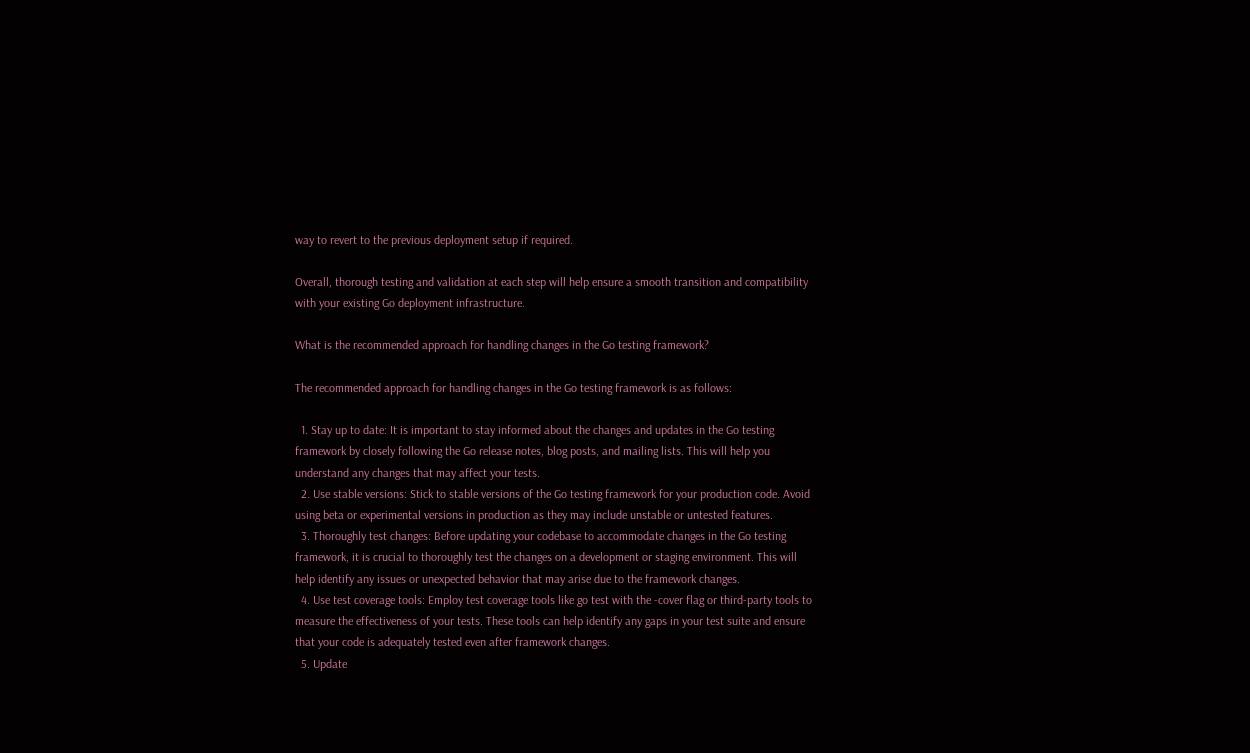way to revert to the previous deployment setup if required.

Overall, thorough testing and validation at each step will help ensure a smooth transition and compatibility with your existing Go deployment infrastructure.

What is the recommended approach for handling changes in the Go testing framework?

The recommended approach for handling changes in the Go testing framework is as follows:

  1. Stay up to date: It is important to stay informed about the changes and updates in the Go testing framework by closely following the Go release notes, blog posts, and mailing lists. This will help you understand any changes that may affect your tests.
  2. Use stable versions: Stick to stable versions of the Go testing framework for your production code. Avoid using beta or experimental versions in production as they may include unstable or untested features.
  3. Thoroughly test changes: Before updating your codebase to accommodate changes in the Go testing framework, it is crucial to thoroughly test the changes on a development or staging environment. This will help identify any issues or unexpected behavior that may arise due to the framework changes.
  4. Use test coverage tools: Employ test coverage tools like go test with the -cover flag or third-party tools to measure the effectiveness of your tests. These tools can help identify any gaps in your test suite and ensure that your code is adequately tested even after framework changes.
  5. Update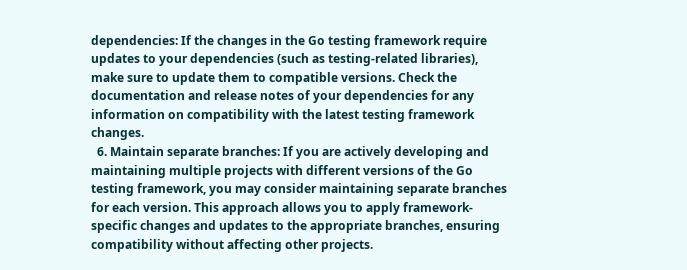dependencies: If the changes in the Go testing framework require updates to your dependencies (such as testing-related libraries), make sure to update them to compatible versions. Check the documentation and release notes of your dependencies for any information on compatibility with the latest testing framework changes.
  6. Maintain separate branches: If you are actively developing and maintaining multiple projects with different versions of the Go testing framework, you may consider maintaining separate branches for each version. This approach allows you to apply framework-specific changes and updates to the appropriate branches, ensuring compatibility without affecting other projects.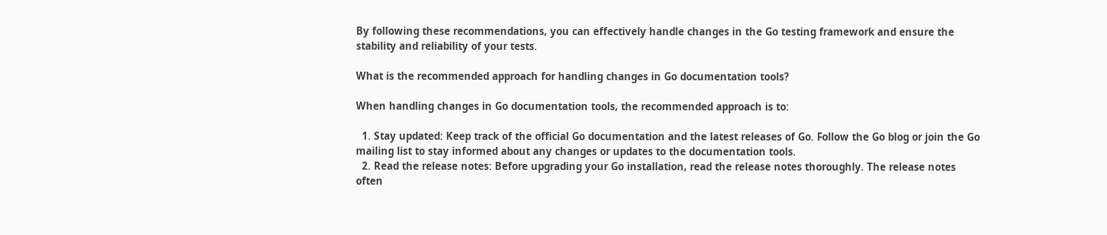By following these recommendations, you can effectively handle changes in the Go testing framework and ensure the stability and reliability of your tests.

What is the recommended approach for handling changes in Go documentation tools?

When handling changes in Go documentation tools, the recommended approach is to:

  1. Stay updated: Keep track of the official Go documentation and the latest releases of Go. Follow the Go blog or join the Go mailing list to stay informed about any changes or updates to the documentation tools.
  2. Read the release notes: Before upgrading your Go installation, read the release notes thoroughly. The release notes often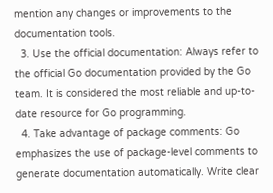mention any changes or improvements to the documentation tools.
  3. Use the official documentation: Always refer to the official Go documentation provided by the Go team. It is considered the most reliable and up-to-date resource for Go programming.
  4. Take advantage of package comments: Go emphasizes the use of package-level comments to generate documentation automatically. Write clear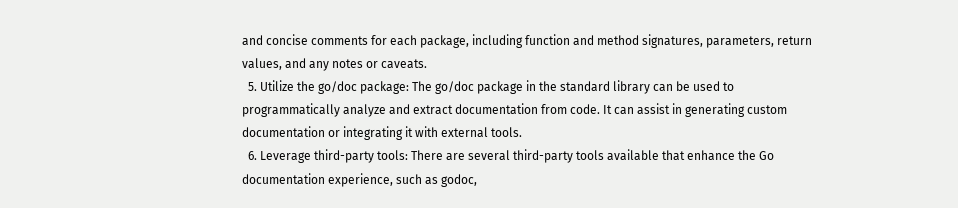and concise comments for each package, including function and method signatures, parameters, return values, and any notes or caveats.
  5. Utilize the go/doc package: The go/doc package in the standard library can be used to programmatically analyze and extract documentation from code. It can assist in generating custom documentation or integrating it with external tools.
  6. Leverage third-party tools: There are several third-party tools available that enhance the Go documentation experience, such as godoc,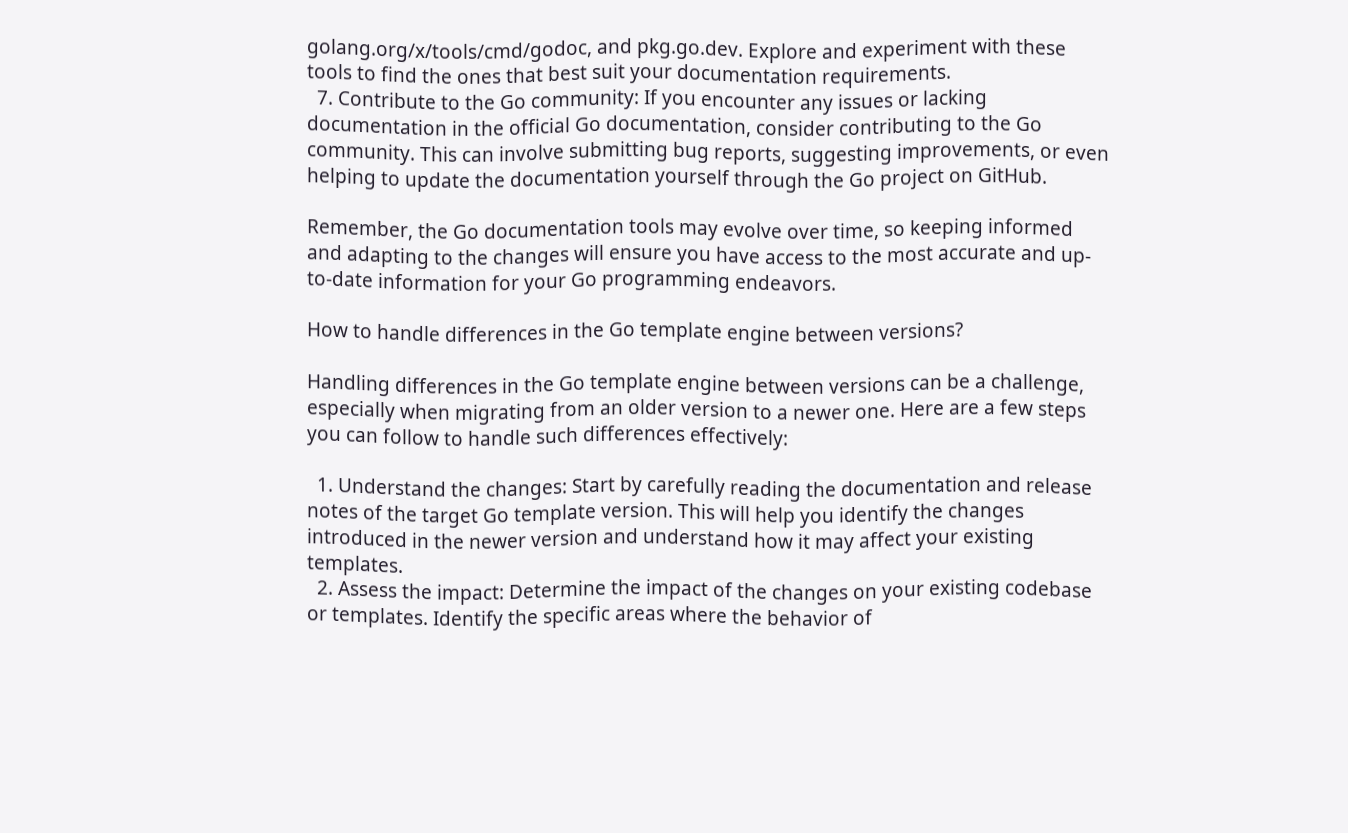golang.org/x/tools/cmd/godoc, and pkg.go.dev. Explore and experiment with these tools to find the ones that best suit your documentation requirements.
  7. Contribute to the Go community: If you encounter any issues or lacking documentation in the official Go documentation, consider contributing to the Go community. This can involve submitting bug reports, suggesting improvements, or even helping to update the documentation yourself through the Go project on GitHub.

Remember, the Go documentation tools may evolve over time, so keeping informed and adapting to the changes will ensure you have access to the most accurate and up-to-date information for your Go programming endeavors.

How to handle differences in the Go template engine between versions?

Handling differences in the Go template engine between versions can be a challenge, especially when migrating from an older version to a newer one. Here are a few steps you can follow to handle such differences effectively:

  1. Understand the changes: Start by carefully reading the documentation and release notes of the target Go template version. This will help you identify the changes introduced in the newer version and understand how it may affect your existing templates.
  2. Assess the impact: Determine the impact of the changes on your existing codebase or templates. Identify the specific areas where the behavior of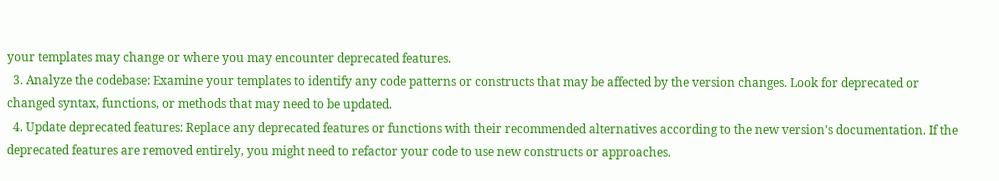your templates may change or where you may encounter deprecated features.
  3. Analyze the codebase: Examine your templates to identify any code patterns or constructs that may be affected by the version changes. Look for deprecated or changed syntax, functions, or methods that may need to be updated.
  4. Update deprecated features: Replace any deprecated features or functions with their recommended alternatives according to the new version's documentation. If the deprecated features are removed entirely, you might need to refactor your code to use new constructs or approaches.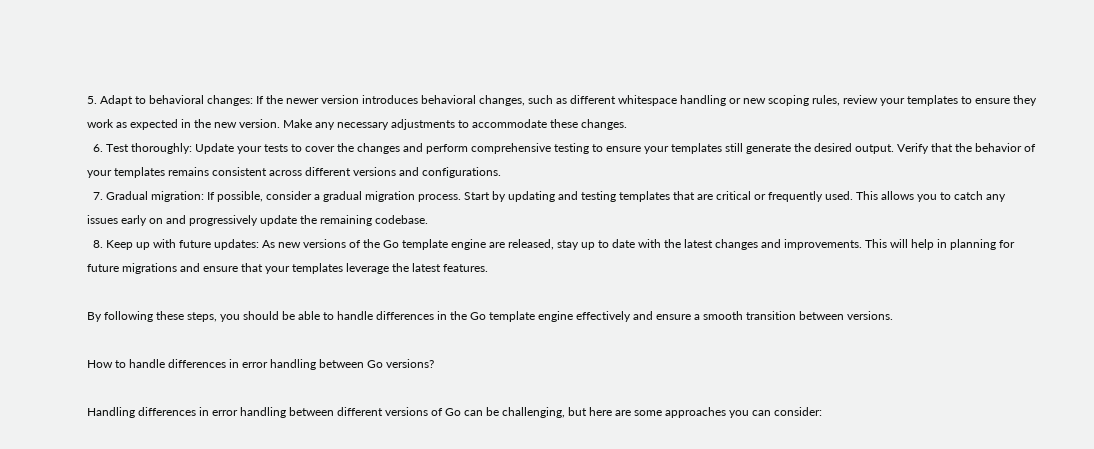5. Adapt to behavioral changes: If the newer version introduces behavioral changes, such as different whitespace handling or new scoping rules, review your templates to ensure they work as expected in the new version. Make any necessary adjustments to accommodate these changes.
  6. Test thoroughly: Update your tests to cover the changes and perform comprehensive testing to ensure your templates still generate the desired output. Verify that the behavior of your templates remains consistent across different versions and configurations.
  7. Gradual migration: If possible, consider a gradual migration process. Start by updating and testing templates that are critical or frequently used. This allows you to catch any issues early on and progressively update the remaining codebase.
  8. Keep up with future updates: As new versions of the Go template engine are released, stay up to date with the latest changes and improvements. This will help in planning for future migrations and ensure that your templates leverage the latest features.

By following these steps, you should be able to handle differences in the Go template engine effectively and ensure a smooth transition between versions.

How to handle differences in error handling between Go versions?

Handling differences in error handling between different versions of Go can be challenging, but here are some approaches you can consider: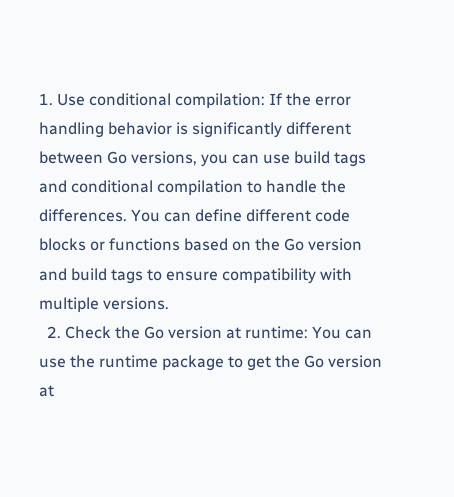1. Use conditional compilation: If the error handling behavior is significantly different between Go versions, you can use build tags and conditional compilation to handle the differences. You can define different code blocks or functions based on the Go version and build tags to ensure compatibility with multiple versions.
  2. Check the Go version at runtime: You can use the runtime package to get the Go version at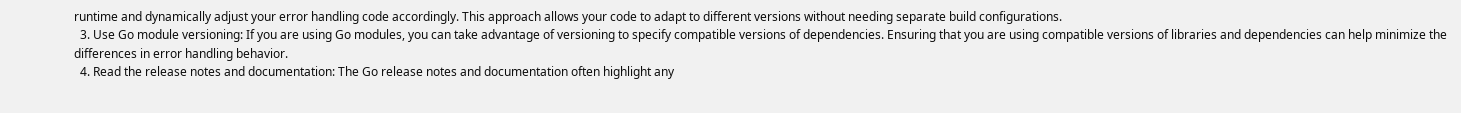runtime and dynamically adjust your error handling code accordingly. This approach allows your code to adapt to different versions without needing separate build configurations.
  3. Use Go module versioning: If you are using Go modules, you can take advantage of versioning to specify compatible versions of dependencies. Ensuring that you are using compatible versions of libraries and dependencies can help minimize the differences in error handling behavior.
  4. Read the release notes and documentation: The Go release notes and documentation often highlight any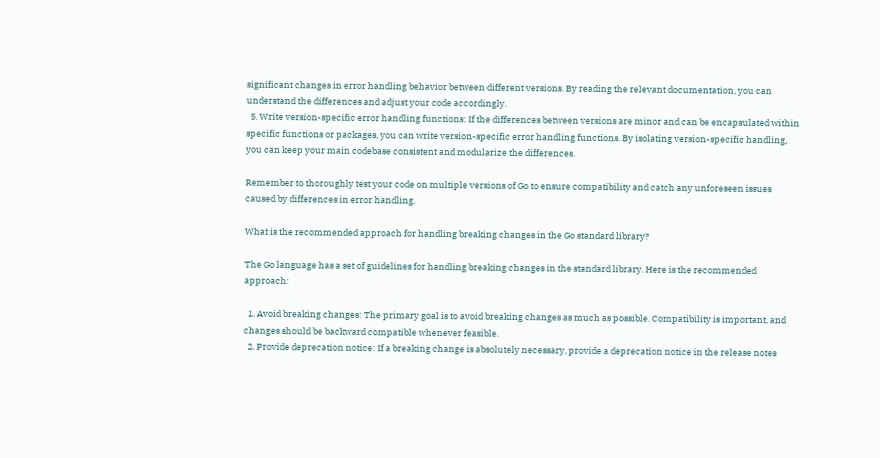significant changes in error handling behavior between different versions. By reading the relevant documentation, you can understand the differences and adjust your code accordingly.
  5. Write version-specific error handling functions: If the differences between versions are minor and can be encapsulated within specific functions or packages, you can write version-specific error handling functions. By isolating version-specific handling, you can keep your main codebase consistent and modularize the differences.

Remember to thoroughly test your code on multiple versions of Go to ensure compatibility and catch any unforeseen issues caused by differences in error handling.

What is the recommended approach for handling breaking changes in the Go standard library?

The Go language has a set of guidelines for handling breaking changes in the standard library. Here is the recommended approach:

  1. Avoid breaking changes: The primary goal is to avoid breaking changes as much as possible. Compatibility is important, and changes should be backward compatible whenever feasible.
  2. Provide deprecation notice: If a breaking change is absolutely necessary, provide a deprecation notice in the release notes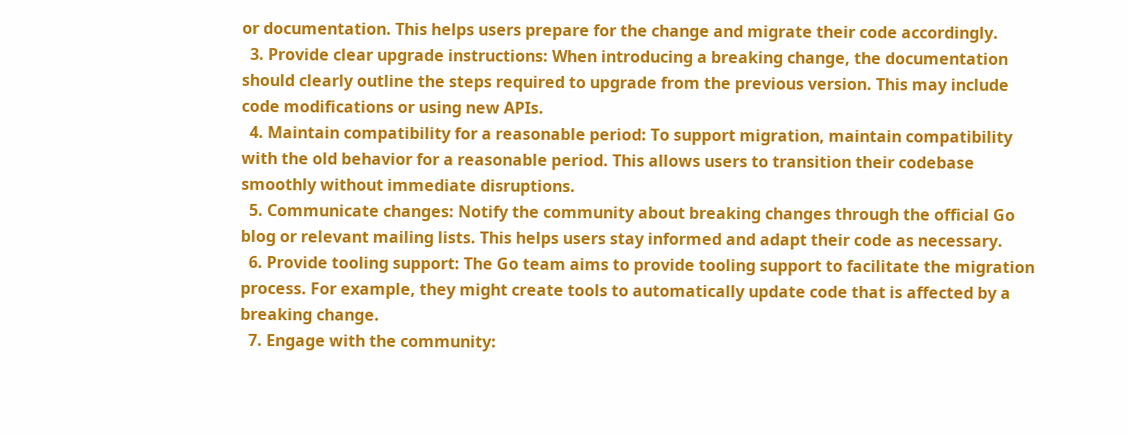or documentation. This helps users prepare for the change and migrate their code accordingly.
  3. Provide clear upgrade instructions: When introducing a breaking change, the documentation should clearly outline the steps required to upgrade from the previous version. This may include code modifications or using new APIs.
  4. Maintain compatibility for a reasonable period: To support migration, maintain compatibility with the old behavior for a reasonable period. This allows users to transition their codebase smoothly without immediate disruptions.
  5. Communicate changes: Notify the community about breaking changes through the official Go blog or relevant mailing lists. This helps users stay informed and adapt their code as necessary.
  6. Provide tooling support: The Go team aims to provide tooling support to facilitate the migration process. For example, they might create tools to automatically update code that is affected by a breaking change.
  7. Engage with the community: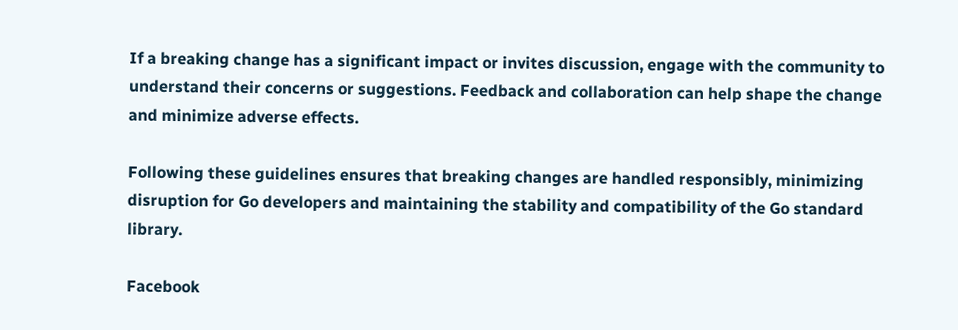If a breaking change has a significant impact or invites discussion, engage with the community to understand their concerns or suggestions. Feedback and collaboration can help shape the change and minimize adverse effects.

Following these guidelines ensures that breaking changes are handled responsibly, minimizing disruption for Go developers and maintaining the stability and compatibility of the Go standard library.

Facebook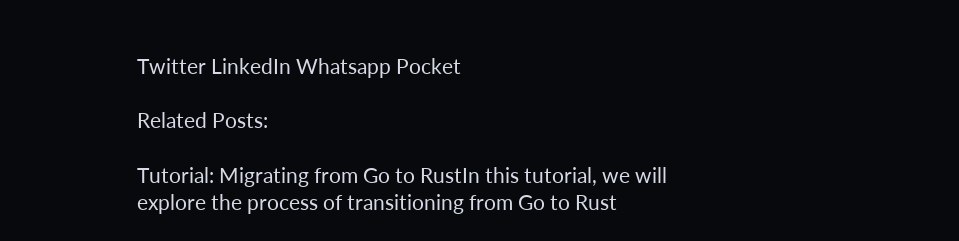Twitter LinkedIn Whatsapp Pocket

Related Posts:

Tutorial: Migrating from Go to RustIn this tutorial, we will explore the process of transitioning from Go to Rust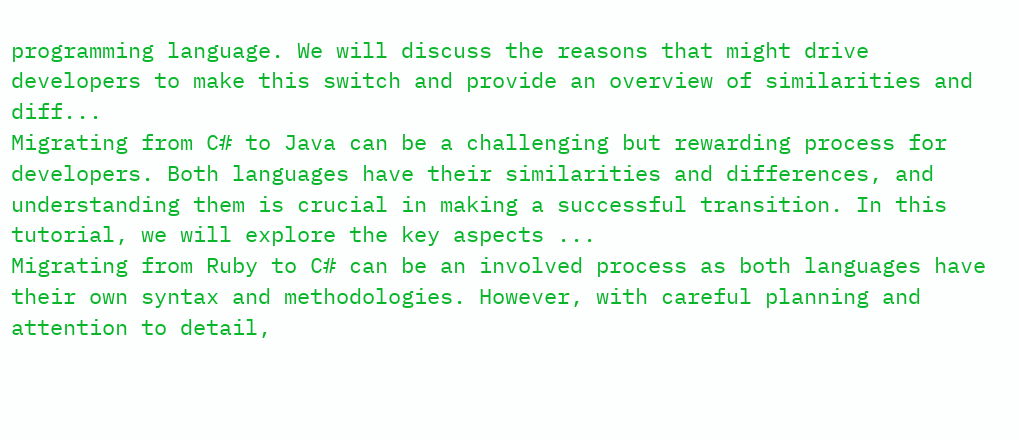programming language. We will discuss the reasons that might drive developers to make this switch and provide an overview of similarities and diff...
Migrating from C# to Java can be a challenging but rewarding process for developers. Both languages have their similarities and differences, and understanding them is crucial in making a successful transition. In this tutorial, we will explore the key aspects ...
Migrating from Ruby to C# can be an involved process as both languages have their own syntax and methodologies. However, with careful planning and attention to detail,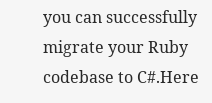you can successfully migrate your Ruby codebase to C#.Here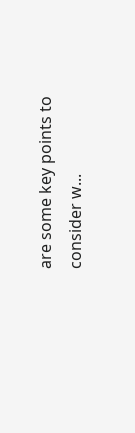are some key points to consider w...